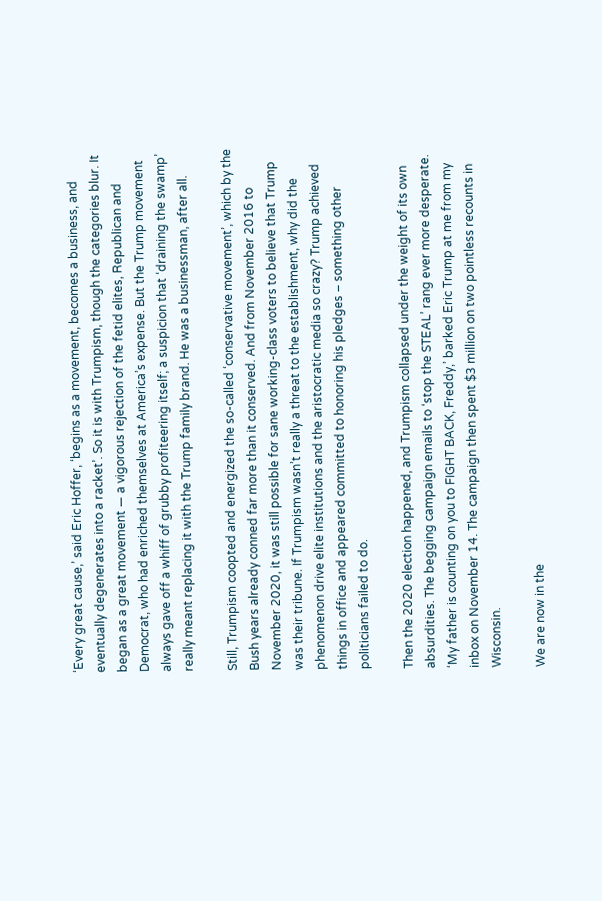‘Every great cause,’ said Eric Hoffer, ‘begins as a movement, becomes a business, and eventually degenerates into a racket’. So it is with Trumpism, though the categories blur. It began as a great movement — a vigorous rejection of the fetid elites, Republican and Democrat, who had enriched themselves at America’s expense. But the Trump movement always gave off a whiff of grubby profiteering itself; a suspicion that ‘draining the swamp’ really meant replacing it with the Trump family brand. He was a businessman, after all.

Still, Trumpism coopted and energized the so-called ‘conservative movement’, which by the Bush years already conned far more than it conserved. And from November 2016 to November 2020, it was still possible for sane working-class voters to believe that Trump was their tribune. If Trumpism wasn’t really a threat to the establishment, why did the phenomenon drive elite institutions and the aristocratic media so crazy? Trump achieved things in office and appeared committed to honoring his pledges – something other politicians failed to do.

Then the 2020 election happened, and Trumpism collapsed under the weight of its own absurdities. The begging campaign emails to ‘stop the STEAL’ rang ever more desperate. ‘My father is counting on you to FIGHT BACK, Freddy,’ barked Eric Trump at me from my inbox on November 14. The campaign then spent $3 million on two pointless recounts in Wisconsin.

We are now in the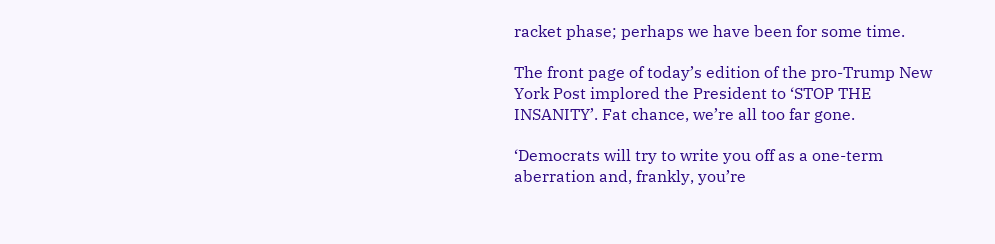racket phase; perhaps we have been for some time.

The front page of today’s edition of the pro-Trump New York Post implored the President to ‘STOP THE INSANITY’. Fat chance, we’re all too far gone.

‘Democrats will try to write you off as a one-term aberration and, frankly, you’re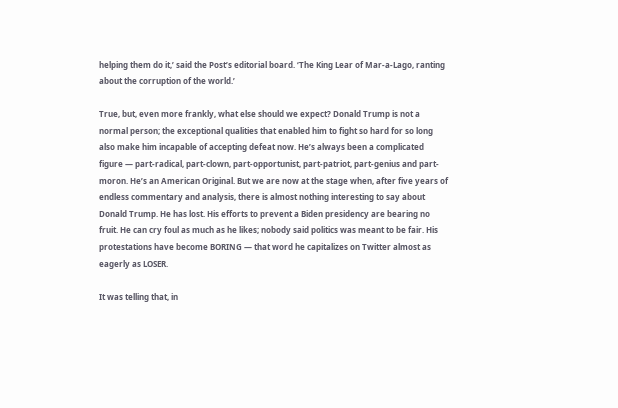helping them do it,’ said the Post’s editorial board. ‘The King Lear of Mar-a-Lago, ranting about the corruption of the world.’

True, but, even more frankly, what else should we expect? Donald Trump is not a normal person; the exceptional qualities that enabled him to fight so hard for so long also make him incapable of accepting defeat now. He’s always been a complicated figure — part-radical, part-clown, part-opportunist, part-patriot, part-genius and part-moron. He’s an American Original. But we are now at the stage when, after five years of endless commentary and analysis, there is almost nothing interesting to say about Donald Trump. He has lost. His efforts to prevent a Biden presidency are bearing no fruit. He can cry foul as much as he likes; nobody said politics was meant to be fair. His protestations have become BORING — that word he capitalizes on Twitter almost as eagerly as LOSER.

It was telling that, in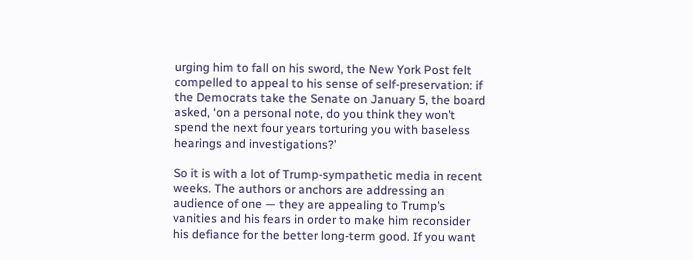urging him to fall on his sword, the New York Post felt compelled to appeal to his sense of self-preservation: if the Democrats take the Senate on January 5, the board asked, ‘on a personal note, do you think they won’t spend the next four years torturing you with baseless hearings and investigations?’

So it is with a lot of Trump-sympathetic media in recent weeks. The authors or anchors are addressing an audience of one — they are appealing to Trump’s vanities and his fears in order to make him reconsider his defiance for the better long-term good. If you want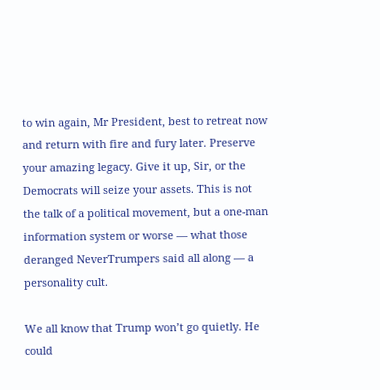to win again, Mr President, best to retreat now and return with fire and fury later. Preserve your amazing legacy. Give it up, Sir, or the Democrats will seize your assets. This is not the talk of a political movement, but a one-man information system or worse — what those deranged NeverTrumpers said all along — a personality cult.

We all know that Trump won’t go quietly. He could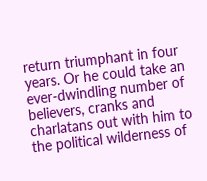return triumphant in four years. Or he could take an ever-dwindling number of believers, cranks and charlatans out with him to the political wilderness of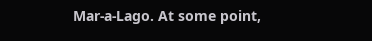Mar-a-Lago. At some point,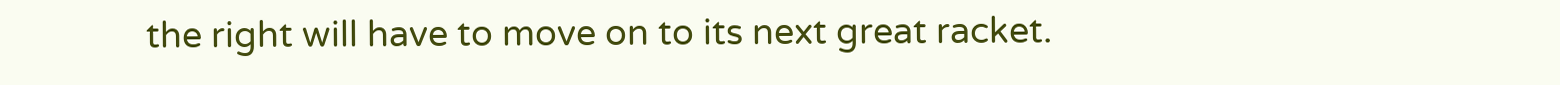the right will have to move on to its next great racket.